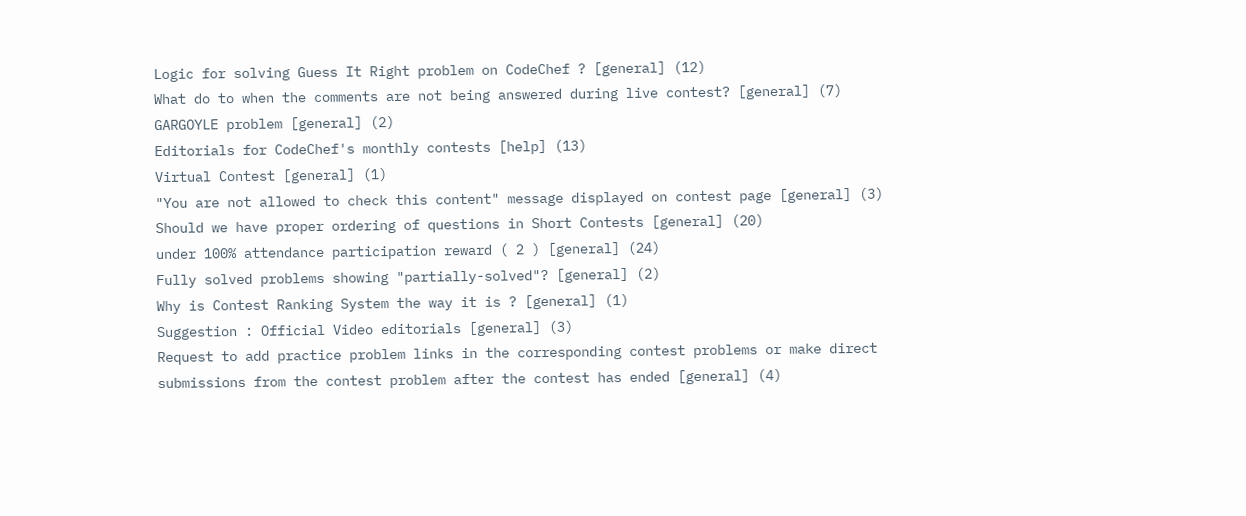Logic for solving Guess It Right problem on CodeChef ? [general] (12)
What do to when the comments are not being answered during live contest? [general] (7)
GARGOYLE problem [general] (2)
Editorials for CodeChef's monthly contests [help] (13)
Virtual Contest [general] (1)
"You are not allowed to check this content" message displayed on contest page [general] (3)
Should we have proper ordering of questions in Short Contests [general] (20)
under 100% attendance participation reward ( 2 ) [general] (24)
Fully solved problems showing "partially-solved"? [general] (2)
Why is Contest Ranking System the way it is ? [general] (1)
Suggestion : Official Video editorials [general] (3)
Request to add practice problem links in the corresponding contest problems or make direct submissions from the contest problem after the contest has ended [general] (4)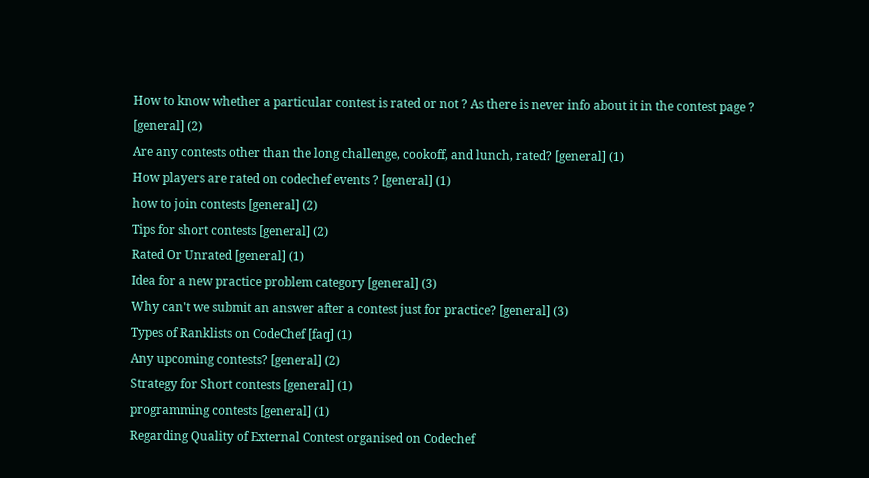How to know whether a particular contest is rated or not ? As there is never info about it in the contest page ? [general] (2)
Are any contests other than the long challenge, cookoff, and lunch, rated? [general] (1)
How players are rated on codechef events ? [general] (1)
how to join contests [general] (2)
Tips for short contests [general] (2)
Rated Or Unrated [general] (1)
Idea for a new practice problem category [general] (3)
Why can't we submit an answer after a contest just for practice? [general] (3)
Types of Ranklists on CodeChef [faq] (1)
Any upcoming contests? [general] (2)
Strategy for Short contests [general] (1)
programming contests [general] (1)
Regarding Quality of External Contest organised on Codechef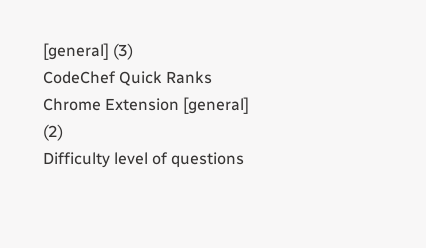[general] (3)
CodeChef Quick Ranks Chrome Extension [general] (2)
Difficulty level of questions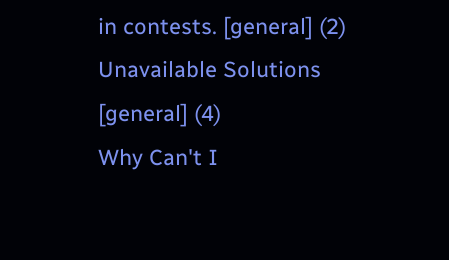in contests. [general] (2)
Unavailable Solutions [general] (4)
Why Can't I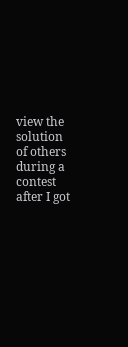view the solution of others during a contest after I got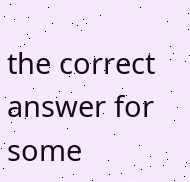the correct answer for some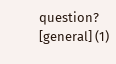question? [general] (1)